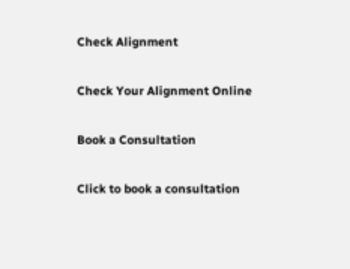Check Alignment

Check Your Alignment Online

Book a Consultation

Click to book a consultation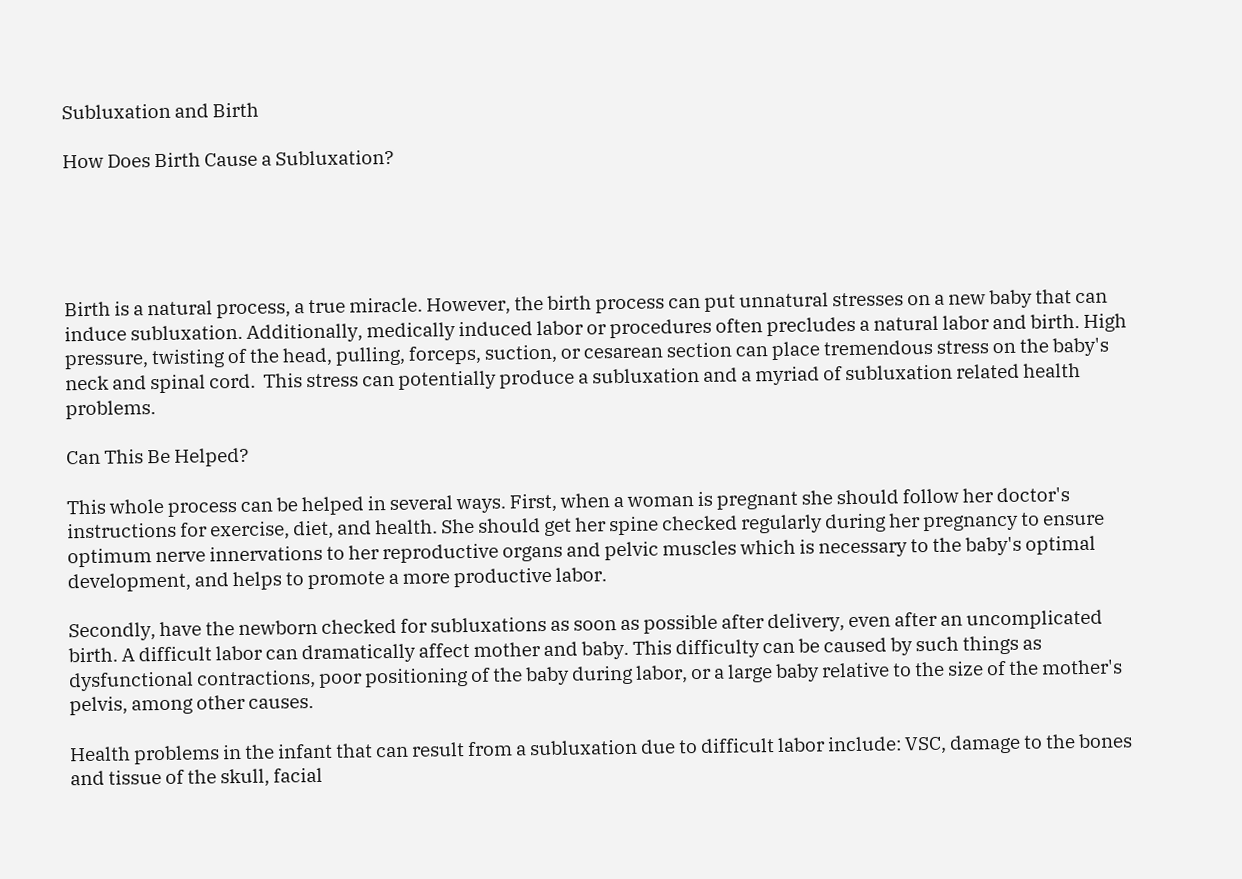Subluxation and Birth

How Does Birth Cause a Subluxation?





Birth is a natural process, a true miracle. However, the birth process can put unnatural stresses on a new baby that can induce subluxation. Additionally, medically induced labor or procedures often precludes a natural labor and birth. High pressure, twisting of the head, pulling, forceps, suction, or cesarean section can place tremendous stress on the baby's neck and spinal cord.  This stress can potentially produce a subluxation and a myriad of subluxation related health problems.

Can This Be Helped?

This whole process can be helped in several ways. First, when a woman is pregnant she should follow her doctor's instructions for exercise, diet, and health. She should get her spine checked regularly during her pregnancy to ensure optimum nerve innervations to her reproductive organs and pelvic muscles which is necessary to the baby's optimal development, and helps to promote a more productive labor.

Secondly, have the newborn checked for subluxations as soon as possible after delivery, even after an uncomplicated birth. A difficult labor can dramatically affect mother and baby. This difficulty can be caused by such things as dysfunctional contractions, poor positioning of the baby during labor, or a large baby relative to the size of the mother's pelvis, among other causes.

Health problems in the infant that can result from a subluxation due to difficult labor include: VSC, damage to the bones and tissue of the skull, facial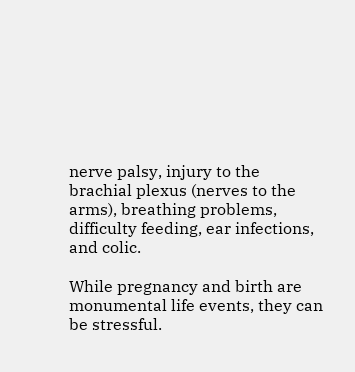nerve palsy, injury to the brachial plexus (nerves to the arms), breathing problems, difficulty feeding, ear infections, and colic.

While pregnancy and birth are monumental life events, they can be stressful.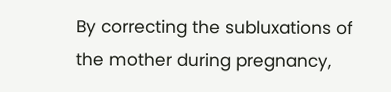By correcting the subluxations of the mother during pregnancy,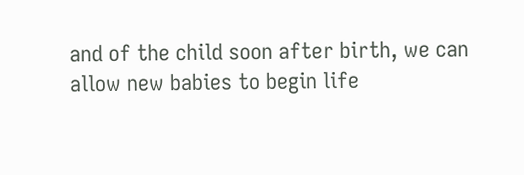and of the child soon after birth, we can allow new babies to begin life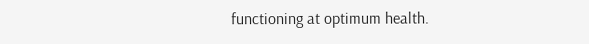functioning at optimum health.